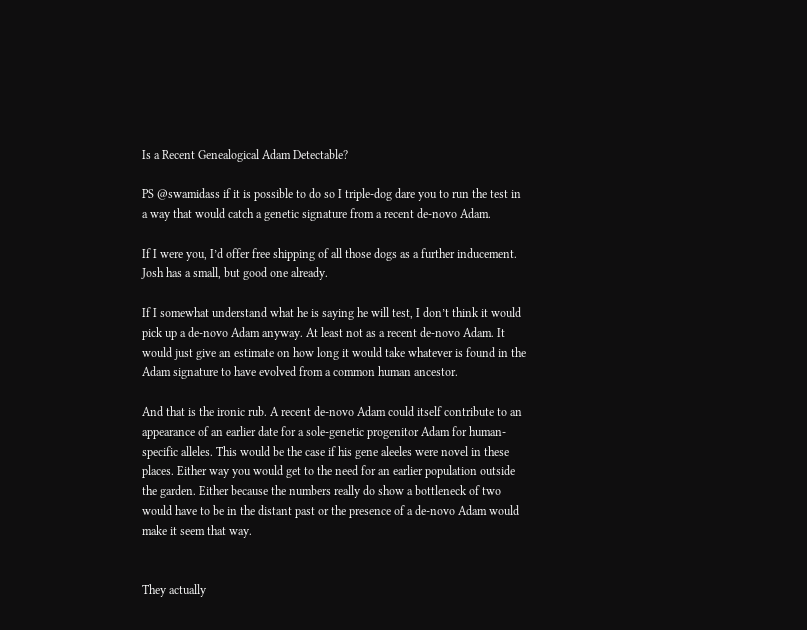Is a Recent Genealogical Adam Detectable?

PS @swamidass if it is possible to do so I triple-dog dare you to run the test in a way that would catch a genetic signature from a recent de-novo Adam.

If I were you, I’d offer free shipping of all those dogs as a further inducement. Josh has a small, but good one already.

If I somewhat understand what he is saying he will test, I don’t think it would pick up a de-novo Adam anyway. At least not as a recent de-novo Adam. It would just give an estimate on how long it would take whatever is found in the Adam signature to have evolved from a common human ancestor.

And that is the ironic rub. A recent de-novo Adam could itself contribute to an appearance of an earlier date for a sole-genetic progenitor Adam for human-specific alleles. This would be the case if his gene aleeles were novel in these places. Either way you would get to the need for an earlier population outside the garden. Either because the numbers really do show a bottleneck of two would have to be in the distant past or the presence of a de-novo Adam would make it seem that way.


They actually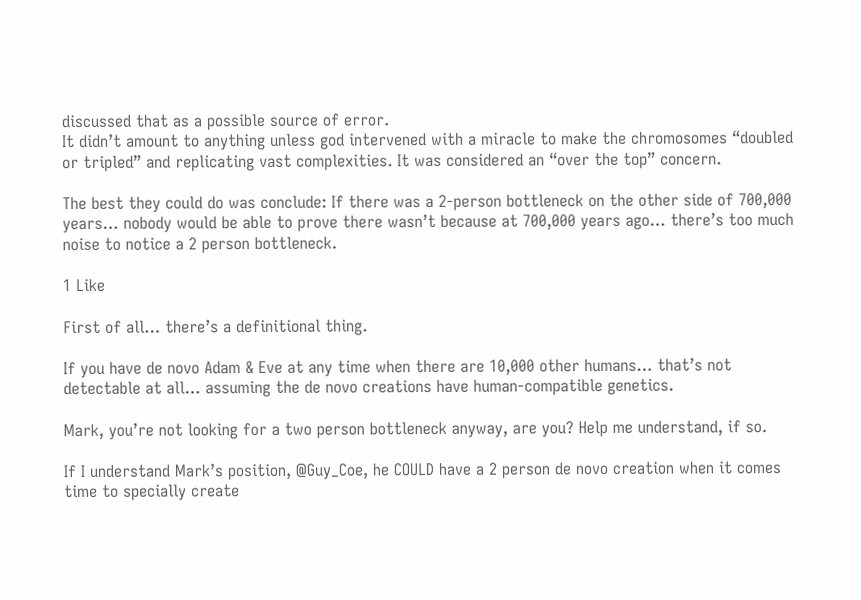discussed that as a possible source of error.
It didn’t amount to anything unless god intervened with a miracle to make the chromosomes “doubled or tripled” and replicating vast complexities. It was considered an “over the top” concern.

The best they could do was conclude: If there was a 2-person bottleneck on the other side of 700,000 years… nobody would be able to prove there wasn’t because at 700,000 years ago… there’s too much noise to notice a 2 person bottleneck.

1 Like

First of all… there’s a definitional thing.

If you have de novo Adam & Eve at any time when there are 10,000 other humans… that’s not detectable at all… assuming the de novo creations have human-compatible genetics.

Mark, you’re not looking for a two person bottleneck anyway, are you? Help me understand, if so.

If I understand Mark’s position, @Guy_Coe, he COULD have a 2 person de novo creation when it comes time to specially create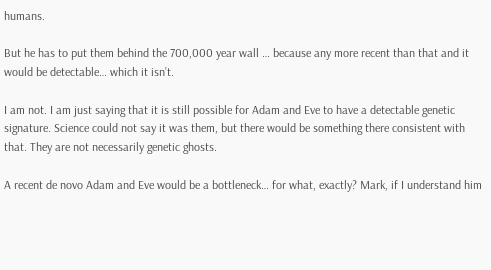humans.

But he has to put them behind the 700,000 year wall … because any more recent than that and it would be detectable… which it isn’t.

I am not. I am just saying that it is still possible for Adam and Eve to have a detectable genetic signature. Science could not say it was them, but there would be something there consistent with that. They are not necessarily genetic ghosts.

A recent de novo Adam and Eve would be a bottleneck… for what, exactly? Mark, if I understand him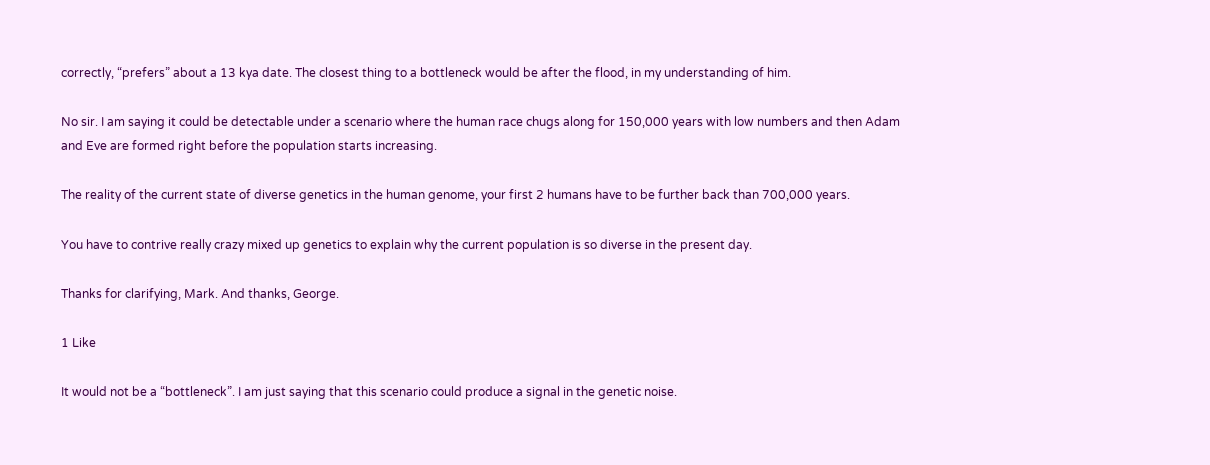correctly, “prefers” about a 13 kya date. The closest thing to a bottleneck would be after the flood, in my understanding of him.

No sir. I am saying it could be detectable under a scenario where the human race chugs along for 150,000 years with low numbers and then Adam and Eve are formed right before the population starts increasing.

The reality of the current state of diverse genetics in the human genome, your first 2 humans have to be further back than 700,000 years.

You have to contrive really crazy mixed up genetics to explain why the current population is so diverse in the present day.

Thanks for clarifying, Mark. And thanks, George.

1 Like

It would not be a “bottleneck”. I am just saying that this scenario could produce a signal in the genetic noise.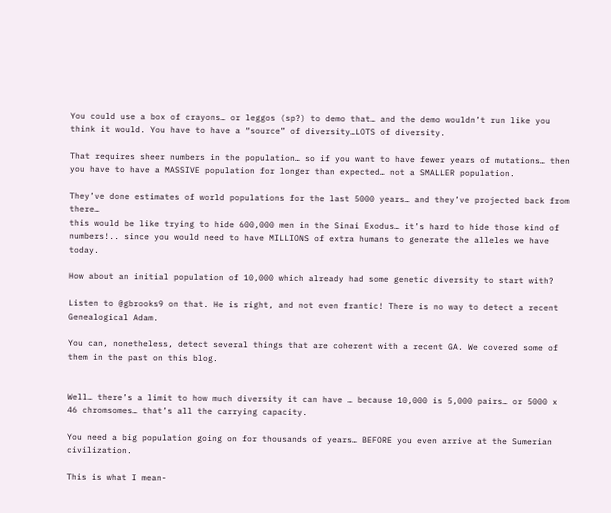You could use a box of crayons… or leggos (sp?) to demo that… and the demo wouldn’t run like you think it would. You have to have a “source” of diversity…LOTS of diversity.

That requires sheer numbers in the population… so if you want to have fewer years of mutations… then you have to have a MASSIVE population for longer than expected… not a SMALLER population.

They’ve done estimates of world populations for the last 5000 years… and they’ve projected back from there…
this would be like trying to hide 600,000 men in the Sinai Exodus… it’s hard to hide those kind of numbers!.. since you would need to have MILLIONS of extra humans to generate the alleles we have today.

How about an initial population of 10,000 which already had some genetic diversity to start with?

Listen to @gbrooks9 on that. He is right, and not even frantic! There is no way to detect a recent Genealogical Adam.

You can, nonetheless, detect several things that are coherent with a recent GA. We covered some of them in the past on this blog.


Well… there’s a limit to how much diversity it can have … because 10,000 is 5,000 pairs… or 5000 x 46 chromsomes… that’s all the carrying capacity.

You need a big population going on for thousands of years… BEFORE you even arrive at the Sumerian civilization.

This is what I mean-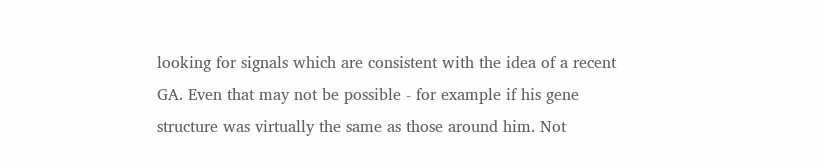looking for signals which are consistent with the idea of a recent GA. Even that may not be possible - for example if his gene structure was virtually the same as those around him. Not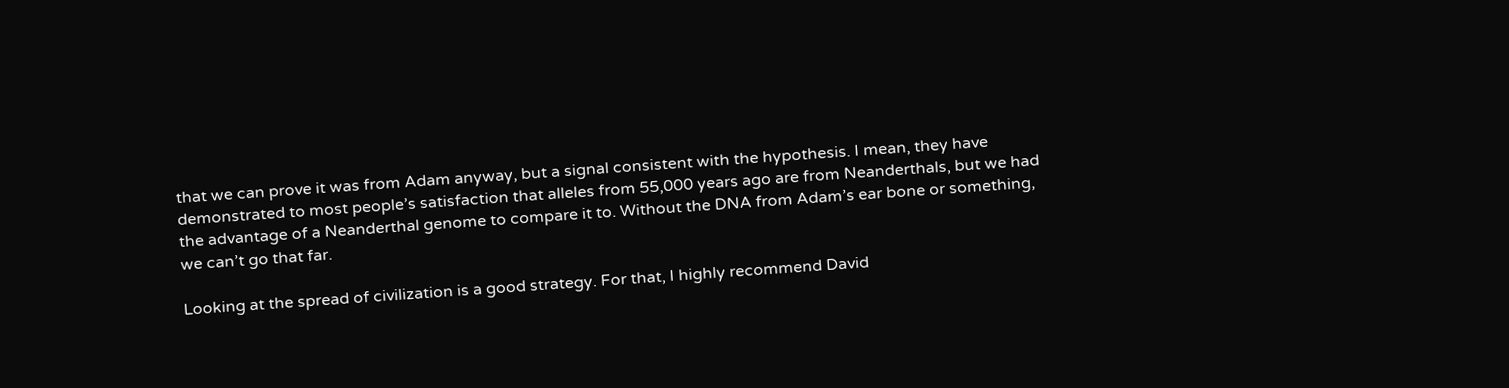that we can prove it was from Adam anyway, but a signal consistent with the hypothesis. I mean, they have demonstrated to most people’s satisfaction that alleles from 55,000 years ago are from Neanderthals, but we had the advantage of a Neanderthal genome to compare it to. Without the DNA from Adam’s ear bone or something, we can’t go that far.

Looking at the spread of civilization is a good strategy. For that, I highly recommend David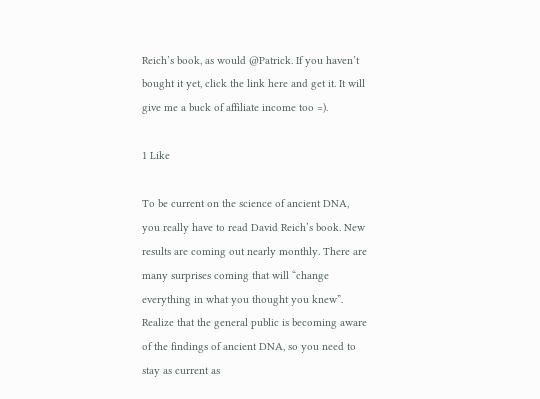Reich’s book, as would @Patrick. If you haven’t bought it yet, click the link here and get it. It will give me a buck of affiliate income too =).

1 Like

To be current on the science of ancient DNA, you really have to read David Reich’s book. New results are coming out nearly monthly. There are many surprises coming that will “change everything in what you thought you knew”. Realize that the general public is becoming aware of the findings of ancient DNA, so you need to stay as current as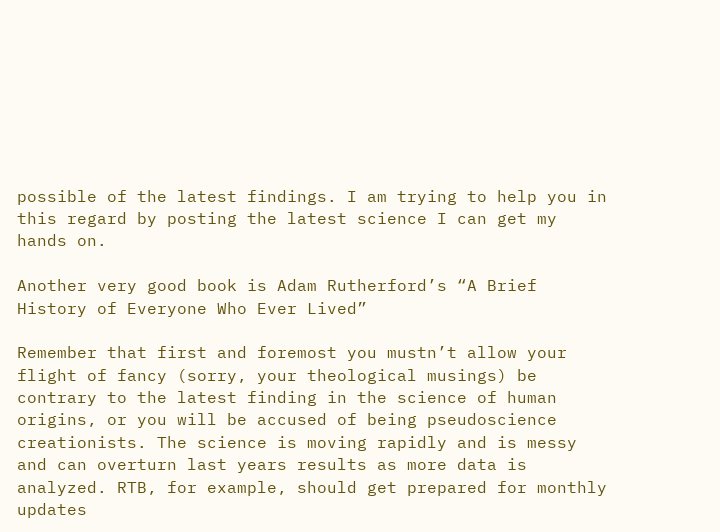possible of the latest findings. I am trying to help you in this regard by posting the latest science I can get my hands on.

Another very good book is Adam Rutherford’s “A Brief History of Everyone Who Ever Lived”

Remember that first and foremost you mustn’t allow your flight of fancy (sorry, your theological musings) be contrary to the latest finding in the science of human origins, or you will be accused of being pseudoscience creationists. The science is moving rapidly and is messy and can overturn last years results as more data is analyzed. RTB, for example, should get prepared for monthly updates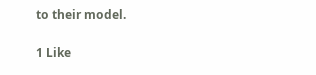to their model.

1 Like